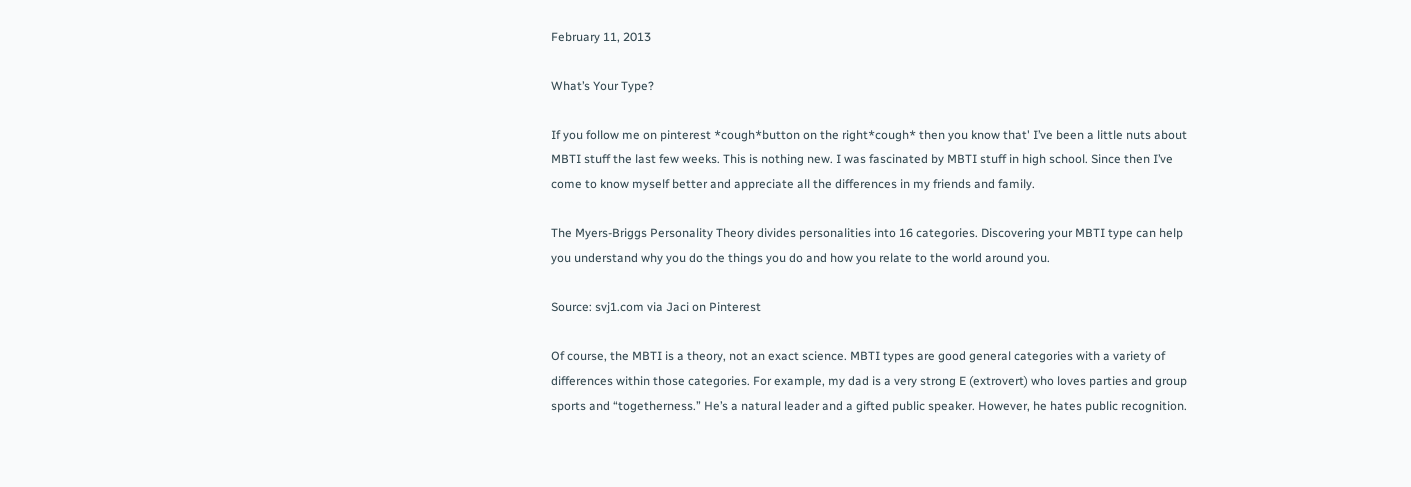February 11, 2013

What’s Your Type?

If you follow me on pinterest *cough*button on the right*cough* then you know that' I’ve been a little nuts about MBTI stuff the last few weeks. This is nothing new. I was fascinated by MBTI stuff in high school. Since then I’ve come to know myself better and appreciate all the differences in my friends and family.

The Myers-Briggs Personality Theory divides personalities into 16 categories. Discovering your MBTI type can help you understand why you do the things you do and how you relate to the world around you.

Source: svj1.com via Jaci on Pinterest

Of course, the MBTI is a theory, not an exact science. MBTI types are good general categories with a variety of differences within those categories. For example, my dad is a very strong E (extrovert) who loves parties and group sports and “togetherness.” He’s a natural leader and a gifted public speaker. However, he hates public recognition.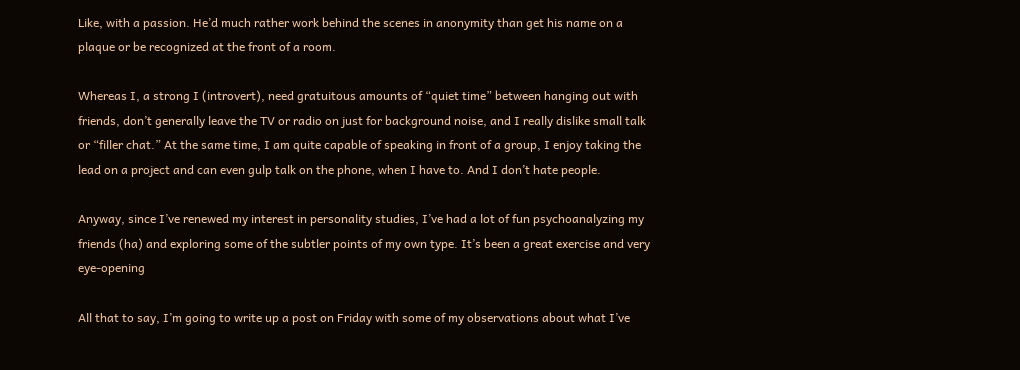Like, with a passion. He’d much rather work behind the scenes in anonymity than get his name on a plaque or be recognized at the front of a room.

Whereas I, a strong I (introvert), need gratuitous amounts of “quiet time” between hanging out with friends, don’t generally leave the TV or radio on just for background noise, and I really dislike small talk or “filler chat.” At the same time, I am quite capable of speaking in front of a group, I enjoy taking the lead on a project and can even gulp talk on the phone, when I have to. And I don’t hate people.

Anyway, since I’ve renewed my interest in personality studies, I’ve had a lot of fun psychoanalyzing my friends (ha) and exploring some of the subtler points of my own type. It’s been a great exercise and very eye-opening

All that to say, I’m going to write up a post on Friday with some of my observations about what I’ve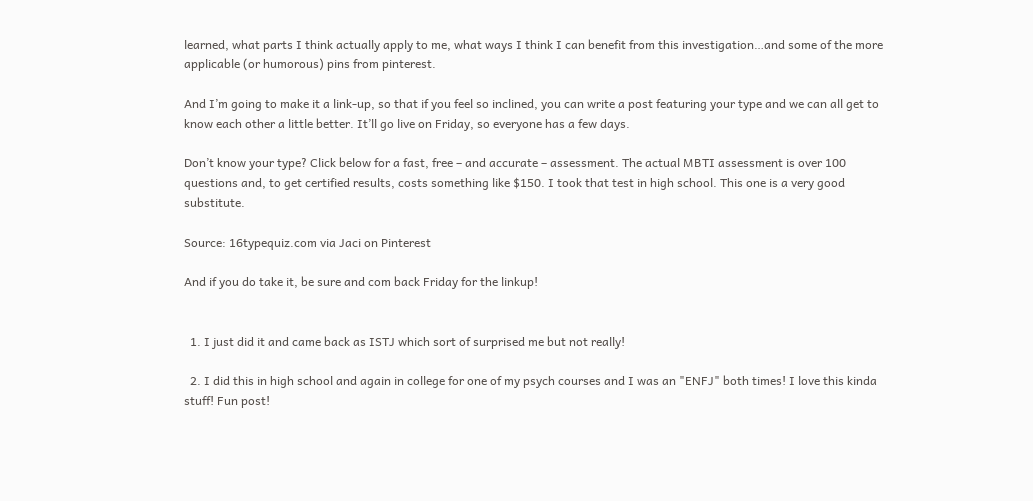learned, what parts I think actually apply to me, what ways I think I can benefit from this investigation…and some of the more applicable (or humorous) pins from pinterest.

And I’m going to make it a link-up, so that if you feel so inclined, you can write a post featuring your type and we can all get to know each other a little better. It’ll go live on Friday, so everyone has a few days.

Don’t know your type? Click below for a fast, free – and accurate – assessment. The actual MBTI assessment is over 100 questions and, to get certified results, costs something like $150. I took that test in high school. This one is a very good substitute.

Source: 16typequiz.com via Jaci on Pinterest

And if you do take it, be sure and com back Friday for the linkup!


  1. I just did it and came back as ISTJ which sort of surprised me but not really!

  2. I did this in high school and again in college for one of my psych courses and I was an "ENFJ" both times! I love this kinda stuff! Fun post!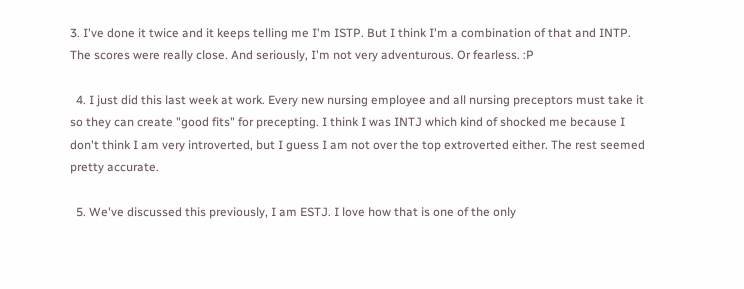3. I've done it twice and it keeps telling me I'm ISTP. But I think I'm a combination of that and INTP. The scores were really close. And seriously, I'm not very adventurous. Or fearless. :P

  4. I just did this last week at work. Every new nursing employee and all nursing preceptors must take it so they can create "good fits" for precepting. I think I was INTJ which kind of shocked me because I don't think I am very introverted, but I guess I am not over the top extroverted either. The rest seemed pretty accurate.

  5. We've discussed this previously, I am ESTJ. I love how that is one of the only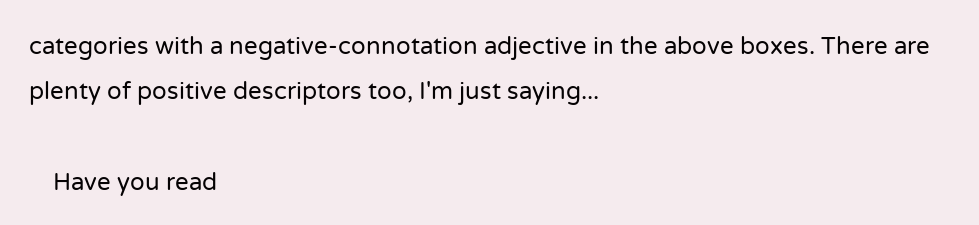categories with a negative-connotation adjective in the above boxes. There are plenty of positive descriptors too, I'm just saying...

    Have you read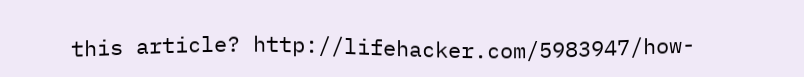this article? http://lifehacker.com/5983947/how-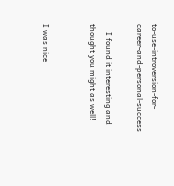to-use-introversion-for-career-and-personal-success

    I found it interesting and thought you might as well!


I was nice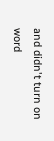and didn't turn on word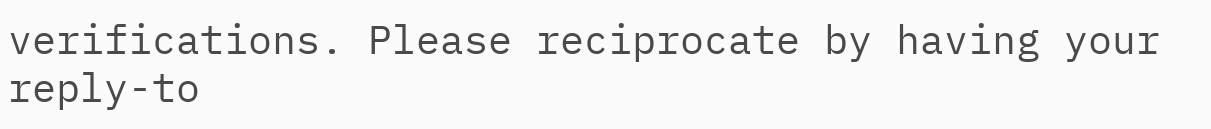verifications. Please reciprocate by having your reply-to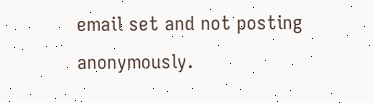email set and not posting anonymously.